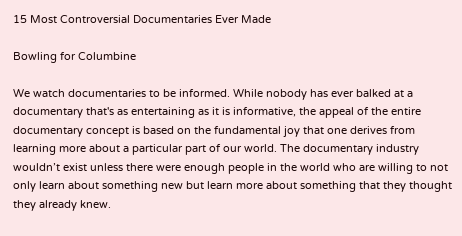15 Most Controversial Documentaries Ever Made

Bowling for Columbine

We watch documentaries to be informed. While nobody has ever balked at a documentary that's as entertaining as it is informative, the appeal of the entire documentary concept is based on the fundamental joy that one derives from learning more about a particular part of our world. The documentary industry wouldn’t exist unless there were enough people in the world who are willing to not only learn about something new but learn more about something that they thought they already knew.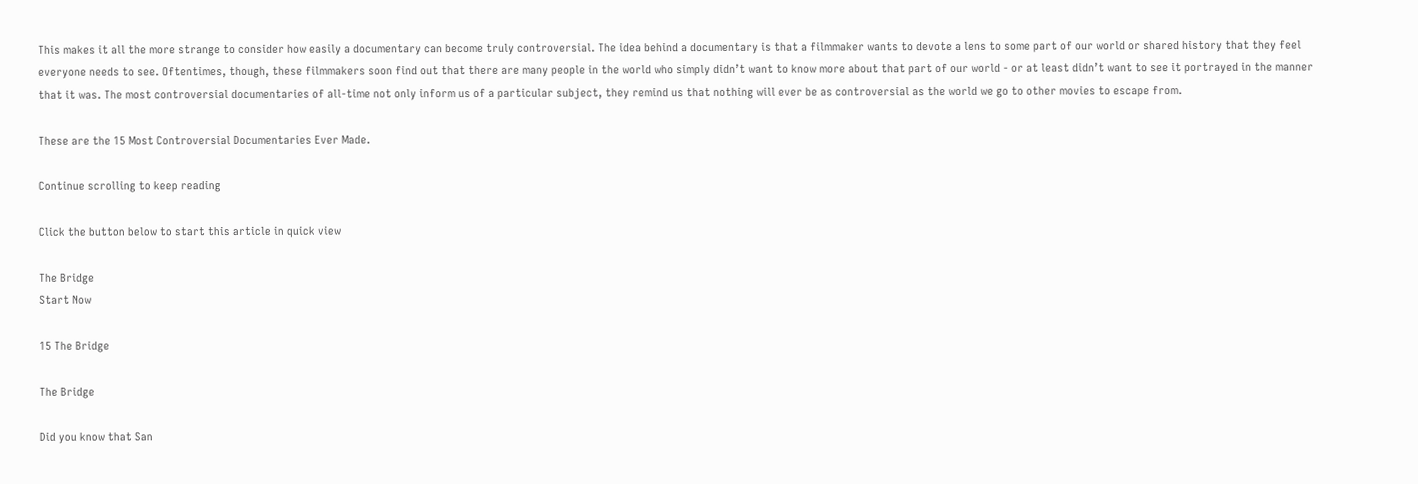This makes it all the more strange to consider how easily a documentary can become truly controversial. The idea behind a documentary is that a filmmaker wants to devote a lens to some part of our world or shared history that they feel everyone needs to see. Oftentimes, though, these filmmakers soon find out that there are many people in the world who simply didn’t want to know more about that part of our world - or at least didn’t want to see it portrayed in the manner that it was. The most controversial documentaries of all-time not only inform us of a particular subject, they remind us that nothing will ever be as controversial as the world we go to other movies to escape from.

These are the 15 Most Controversial Documentaries Ever Made.

Continue scrolling to keep reading

Click the button below to start this article in quick view

The Bridge
Start Now

15 The Bridge

The Bridge

Did you know that San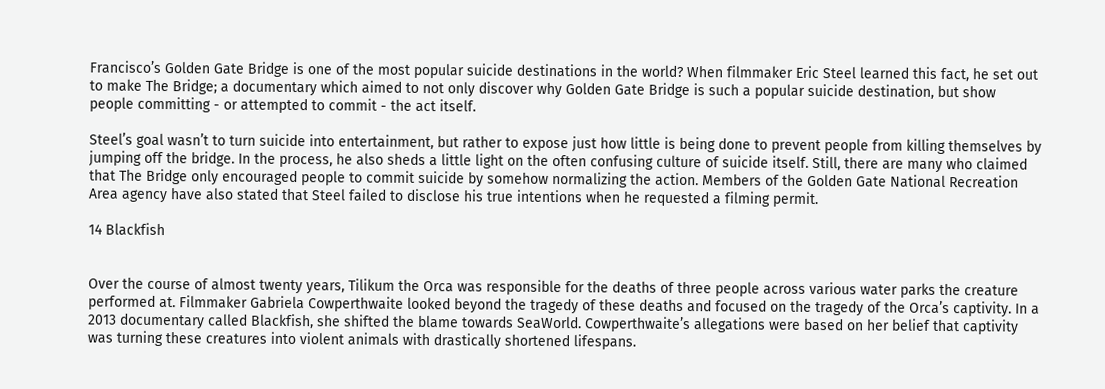Francisco’s Golden Gate Bridge is one of the most popular suicide destinations in the world? When filmmaker Eric Steel learned this fact, he set out to make The Bridge; a documentary which aimed to not only discover why Golden Gate Bridge is such a popular suicide destination, but show people committing - or attempted to commit - the act itself.

Steel’s goal wasn’t to turn suicide into entertainment, but rather to expose just how little is being done to prevent people from killing themselves by jumping off the bridge. In the process, he also sheds a little light on the often confusing culture of suicide itself. Still, there are many who claimed that The Bridge only encouraged people to commit suicide by somehow normalizing the action. Members of the Golden Gate National Recreation Area agency have also stated that Steel failed to disclose his true intentions when he requested a filming permit.

14 Blackfish


Over the course of almost twenty years, Tilikum the Orca was responsible for the deaths of three people across various water parks the creature performed at. Filmmaker Gabriela Cowperthwaite looked beyond the tragedy of these deaths and focused on the tragedy of the Orca’s captivity. In a 2013 documentary called Blackfish, she shifted the blame towards SeaWorld. Cowperthwaite’s allegations were based on her belief that captivity was turning these creatures into violent animals with drastically shortened lifespans.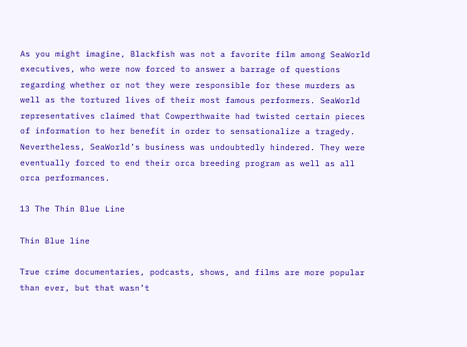As you might imagine, Blackfish was not a favorite film among SeaWorld executives, who were now forced to answer a barrage of questions regarding whether or not they were responsible for these murders as well as the tortured lives of their most famous performers. SeaWorld representatives claimed that Cowperthwaite had twisted certain pieces of information to her benefit in order to sensationalize a tragedy. Nevertheless, SeaWorld’s business was undoubtedly hindered. They were eventually forced to end their orca breeding program as well as all orca performances.

13 The Thin Blue Line

Thin Blue line

True crime documentaries, podcasts, shows, and films are more popular than ever, but that wasn’t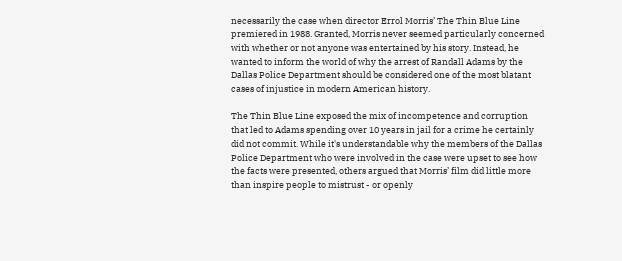necessarily the case when director Errol Morris’ The Thin Blue Line premiered in 1988. Granted, Morris never seemed particularly concerned with whether or not anyone was entertained by his story. Instead, he wanted to inform the world of why the arrest of Randall Adams by the Dallas Police Department should be considered one of the most blatant cases of injustice in modern American history.

The Thin Blue Line exposed the mix of incompetence and corruption that led to Adams spending over 10 years in jail for a crime he certainly did not commit. While it's understandable why the members of the Dallas Police Department who were involved in the case were upset to see how the facts were presented, others argued that Morris’ film did little more than inspire people to mistrust - or openly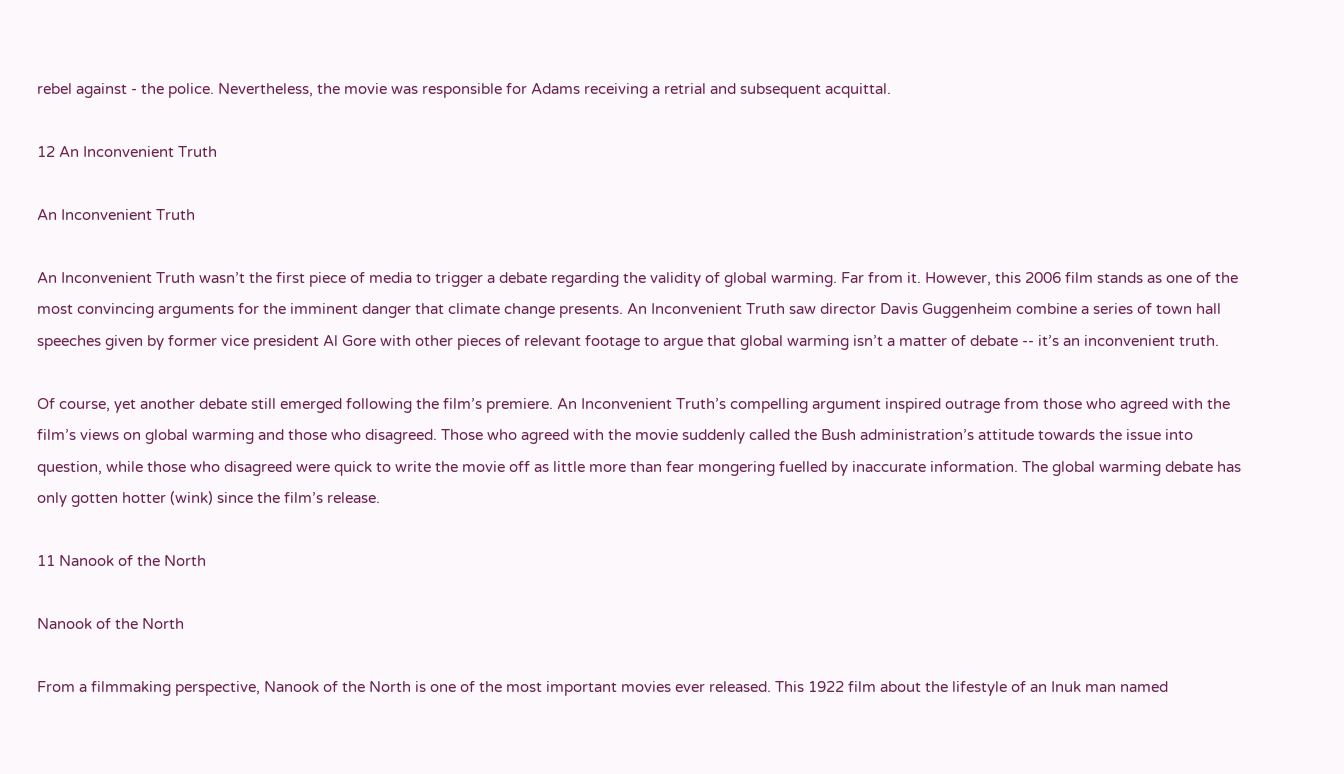rebel against - the police. Nevertheless, the movie was responsible for Adams receiving a retrial and subsequent acquittal.

12 An Inconvenient Truth

An Inconvenient Truth

An Inconvenient Truth wasn’t the first piece of media to trigger a debate regarding the validity of global warming. Far from it. However, this 2006 film stands as one of the most convincing arguments for the imminent danger that climate change presents. An Inconvenient Truth saw director Davis Guggenheim combine a series of town hall speeches given by former vice president Al Gore with other pieces of relevant footage to argue that global warming isn’t a matter of debate -- it’s an inconvenient truth.

Of course, yet another debate still emerged following the film’s premiere. An Inconvenient Truth’s compelling argument inspired outrage from those who agreed with the film’s views on global warming and those who disagreed. Those who agreed with the movie suddenly called the Bush administration’s attitude towards the issue into question, while those who disagreed were quick to write the movie off as little more than fear mongering fuelled by inaccurate information. The global warming debate has only gotten hotter (wink) since the film’s release.

11 Nanook of the North

Nanook of the North

From a filmmaking perspective, Nanook of the North is one of the most important movies ever released. This 1922 film about the lifestyle of an Inuk man named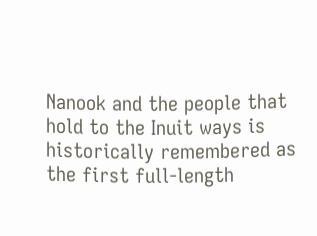Nanook and the people that hold to the Inuit ways is historically remembered as the first full-length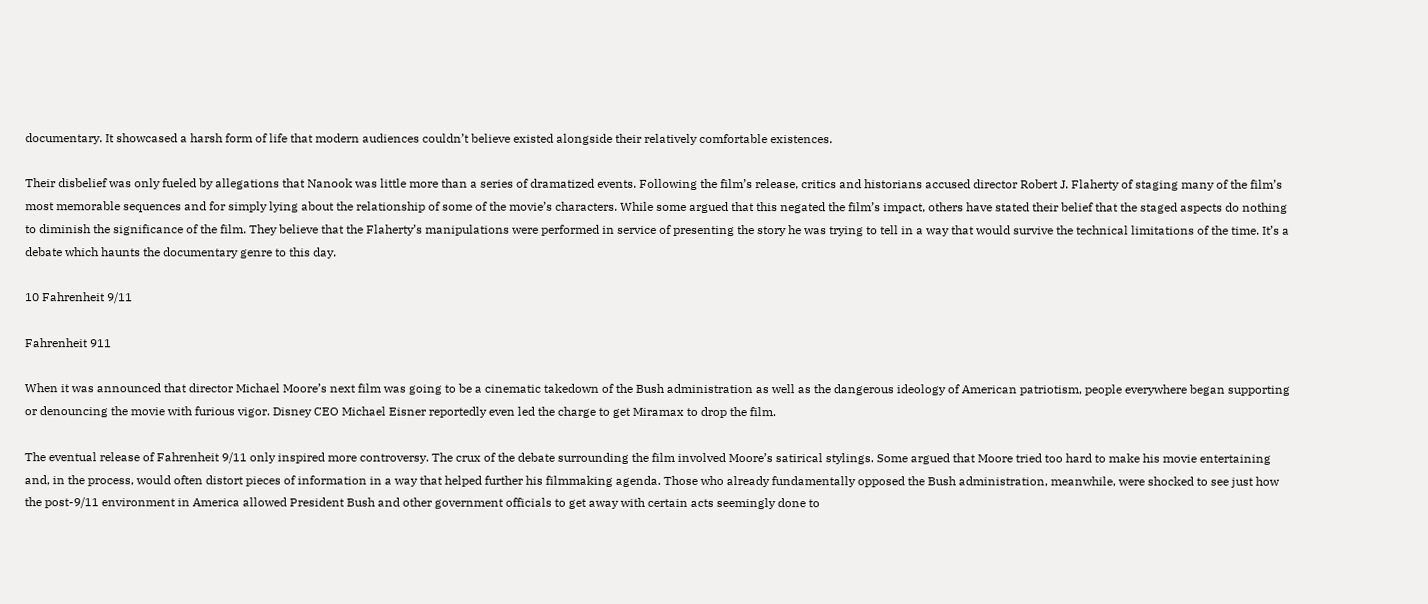documentary. It showcased a harsh form of life that modern audiences couldn’t believe existed alongside their relatively comfortable existences.

Their disbelief was only fueled by allegations that Nanook was little more than a series of dramatized events. Following the film’s release, critics and historians accused director Robert J. Flaherty of staging many of the film’s most memorable sequences and for simply lying about the relationship of some of the movie’s characters. While some argued that this negated the film’s impact, others have stated their belief that the staged aspects do nothing to diminish the significance of the film. They believe that the Flaherty’s manipulations were performed in service of presenting the story he was trying to tell in a way that would survive the technical limitations of the time. It’s a debate which haunts the documentary genre to this day.

10 Fahrenheit 9/11

Fahrenheit 911

When it was announced that director Michael Moore’s next film was going to be a cinematic takedown of the Bush administration as well as the dangerous ideology of American patriotism, people everywhere began supporting or denouncing the movie with furious vigor. Disney CEO Michael Eisner reportedly even led the charge to get Miramax to drop the film.

The eventual release of Fahrenheit 9/11 only inspired more controversy. The crux of the debate surrounding the film involved Moore’s satirical stylings. Some argued that Moore tried too hard to make his movie entertaining and, in the process, would often distort pieces of information in a way that helped further his filmmaking agenda. Those who already fundamentally opposed the Bush administration, meanwhile, were shocked to see just how the post-9/11 environment in America allowed President Bush and other government officials to get away with certain acts seemingly done to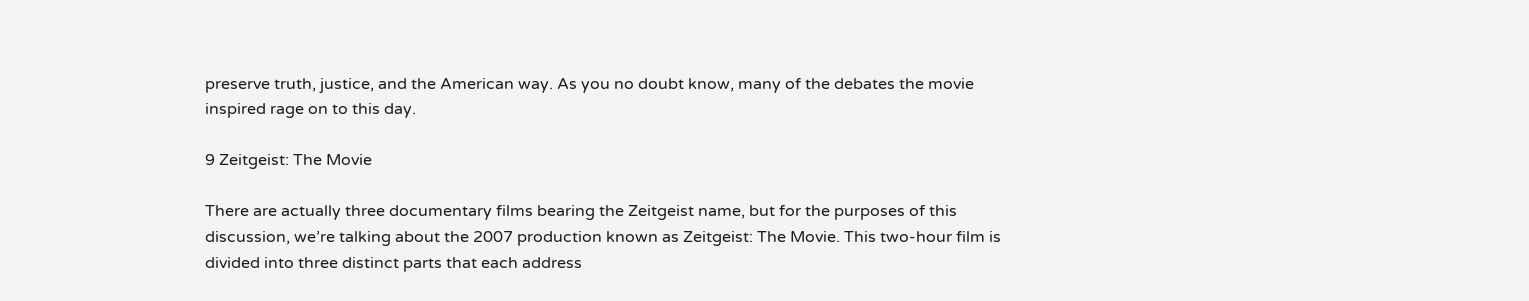preserve truth, justice, and the American way. As you no doubt know, many of the debates the movie inspired rage on to this day.

9 Zeitgeist: The Movie

There are actually three documentary films bearing the Zeitgeist name, but for the purposes of this discussion, we’re talking about the 2007 production known as Zeitgeist: The Movie. This two-hour film is divided into three distinct parts that each address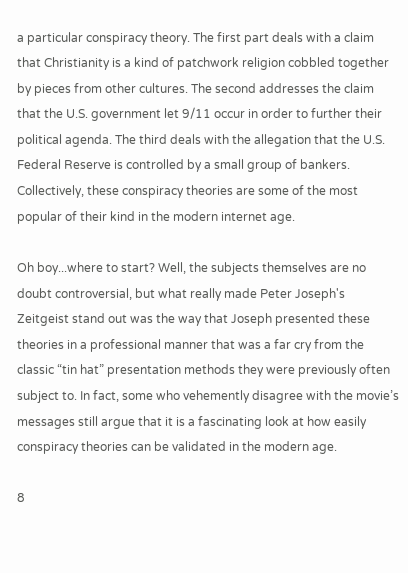a particular conspiracy theory. The first part deals with a claim that Christianity is a kind of patchwork religion cobbled together by pieces from other cultures. The second addresses the claim that the U.S. government let 9/11 occur in order to further their political agenda. The third deals with the allegation that the U.S. Federal Reserve is controlled by a small group of bankers. Collectively, these conspiracy theories are some of the most popular of their kind in the modern internet age.

Oh boy...where to start? Well, the subjects themselves are no doubt controversial, but what really made Peter Joseph's Zeitgeist stand out was the way that Joseph presented these theories in a professional manner that was a far cry from the classic “tin hat” presentation methods they were previously often subject to. In fact, some who vehemently disagree with the movie’s messages still argue that it is a fascinating look at how easily conspiracy theories can be validated in the modern age.

8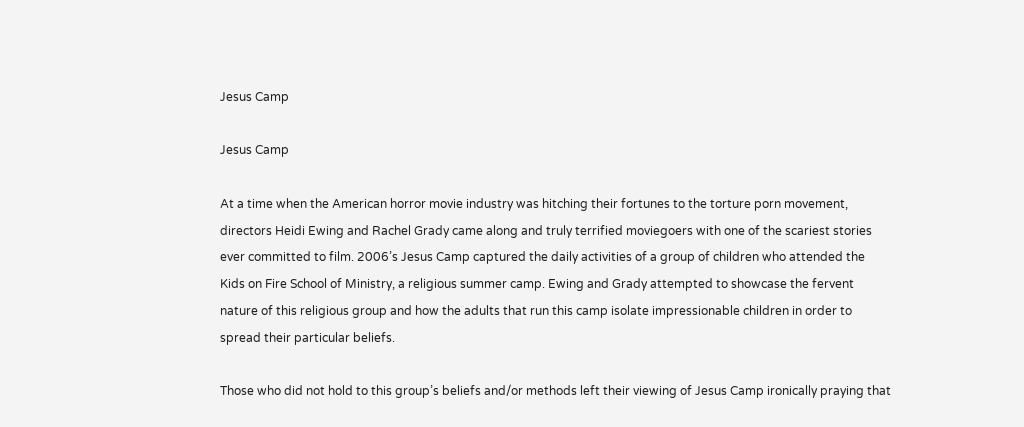Jesus Camp

Jesus Camp

At a time when the American horror movie industry was hitching their fortunes to the torture porn movement, directors Heidi Ewing and Rachel Grady came along and truly terrified moviegoers with one of the scariest stories ever committed to film. 2006’s Jesus Camp captured the daily activities of a group of children who attended the Kids on Fire School of Ministry, a religious summer camp. Ewing and Grady attempted to showcase the fervent nature of this religious group and how the adults that run this camp isolate impressionable children in order to spread their particular beliefs.

Those who did not hold to this group’s beliefs and/or methods left their viewing of Jesus Camp ironically praying that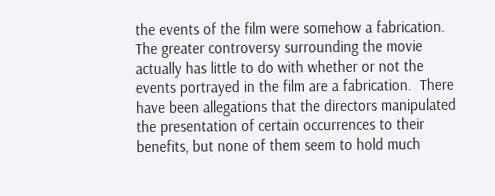the events of the film were somehow a fabrication. The greater controversy surrounding the movie actually has little to do with whether or not the events portrayed in the film are a fabrication.  There have been allegations that the directors manipulated the presentation of certain occurrences to their benefits, but none of them seem to hold much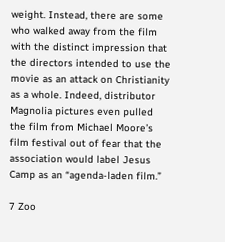weight. Instead, there are some who walked away from the film with the distinct impression that the directors intended to use the movie as an attack on Christianity as a whole. Indeed, distributor Magnolia pictures even pulled the film from Michael Moore’s film festival out of fear that the association would label Jesus Camp as an “agenda-laden film.”

7 Zoo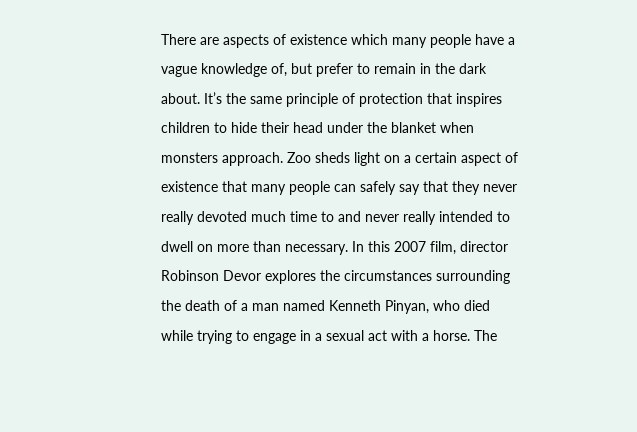There are aspects of existence which many people have a vague knowledge of, but prefer to remain in the dark about. It’s the same principle of protection that inspires children to hide their head under the blanket when monsters approach. Zoo sheds light on a certain aspect of existence that many people can safely say that they never really devoted much time to and never really intended to dwell on more than necessary. In this 2007 film, director Robinson Devor explores the circumstances surrounding the death of a man named Kenneth Pinyan, who died while trying to engage in a sexual act with a horse. The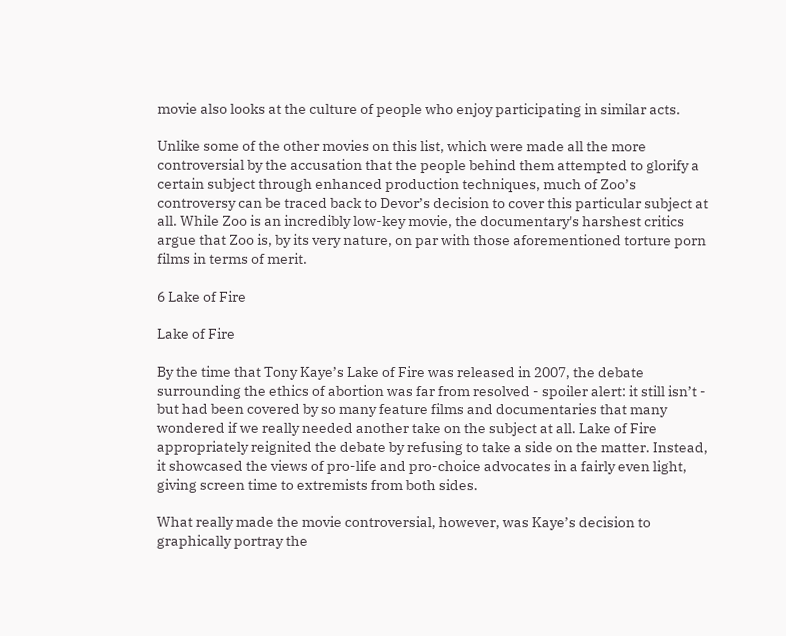movie also looks at the culture of people who enjoy participating in similar acts.

Unlike some of the other movies on this list, which were made all the more controversial by the accusation that the people behind them attempted to glorify a certain subject through enhanced production techniques, much of Zoo’s controversy can be traced back to Devor’s decision to cover this particular subject at all. While Zoo is an incredibly low-key movie, the documentary's harshest critics argue that Zoo is, by its very nature, on par with those aforementioned torture porn films in terms of merit.

6 Lake of Fire

Lake of Fire

By the time that Tony Kaye’s Lake of Fire was released in 2007, the debate surrounding the ethics of abortion was far from resolved - spoiler alert: it still isn’t - but had been covered by so many feature films and documentaries that many wondered if we really needed another take on the subject at all. Lake of Fire appropriately reignited the debate by refusing to take a side on the matter. Instead, it showcased the views of pro-life and pro-choice advocates in a fairly even light, giving screen time to extremists from both sides.

What really made the movie controversial, however, was Kaye’s decision to graphically portray the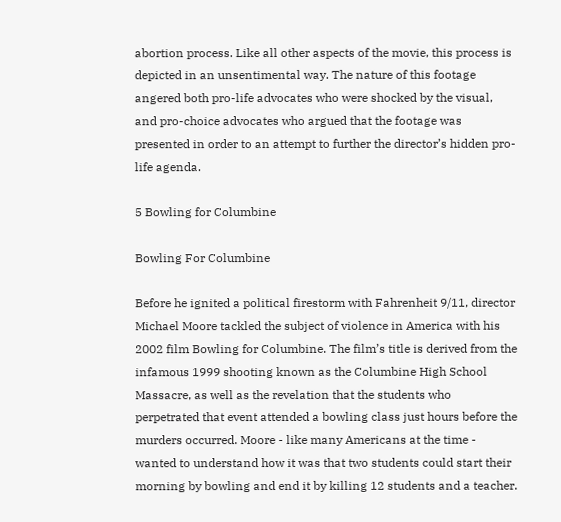abortion process. Like all other aspects of the movie, this process is depicted in an unsentimental way. The nature of this footage angered both pro-life advocates who were shocked by the visual, and pro-choice advocates who argued that the footage was presented in order to an attempt to further the director’s hidden pro-life agenda.

5 Bowling for Columbine

Bowling For Columbine

Before he ignited a political firestorm with Fahrenheit 9/11, director Michael Moore tackled the subject of violence in America with his 2002 film Bowling for Columbine. The film’s title is derived from the infamous 1999 shooting known as the Columbine High School Massacre, as well as the revelation that the students who perpetrated that event attended a bowling class just hours before the murders occurred. Moore - like many Americans at the time - wanted to understand how it was that two students could start their morning by bowling and end it by killing 12 students and a teacher.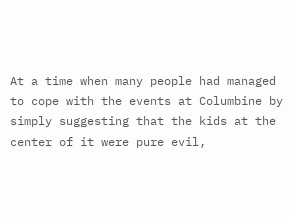At a time when many people had managed to cope with the events at Columbine by simply suggesting that the kids at the center of it were pure evil,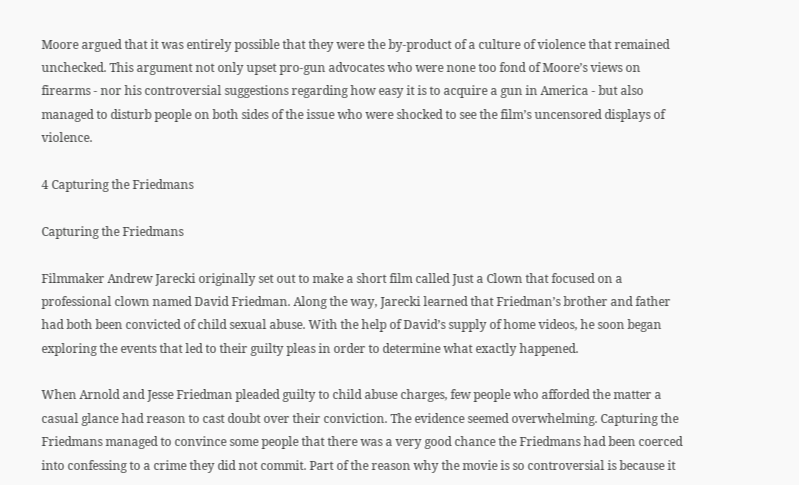Moore argued that it was entirely possible that they were the by-product of a culture of violence that remained unchecked. This argument not only upset pro-gun advocates who were none too fond of Moore’s views on firearms - nor his controversial suggestions regarding how easy it is to acquire a gun in America - but also managed to disturb people on both sides of the issue who were shocked to see the film’s uncensored displays of violence.

4 Capturing the Friedmans

Capturing the Friedmans

Filmmaker Andrew Jarecki originally set out to make a short film called Just a Clown that focused on a professional clown named David Friedman. Along the way, Jarecki learned that Friedman’s brother and father had both been convicted of child sexual abuse. With the help of David’s supply of home videos, he soon began exploring the events that led to their guilty pleas in order to determine what exactly happened.

When Arnold and Jesse Friedman pleaded guilty to child abuse charges, few people who afforded the matter a casual glance had reason to cast doubt over their conviction. The evidence seemed overwhelming. Capturing the Friedmans managed to convince some people that there was a very good chance the Friedmans had been coerced into confessing to a crime they did not commit. Part of the reason why the movie is so controversial is because it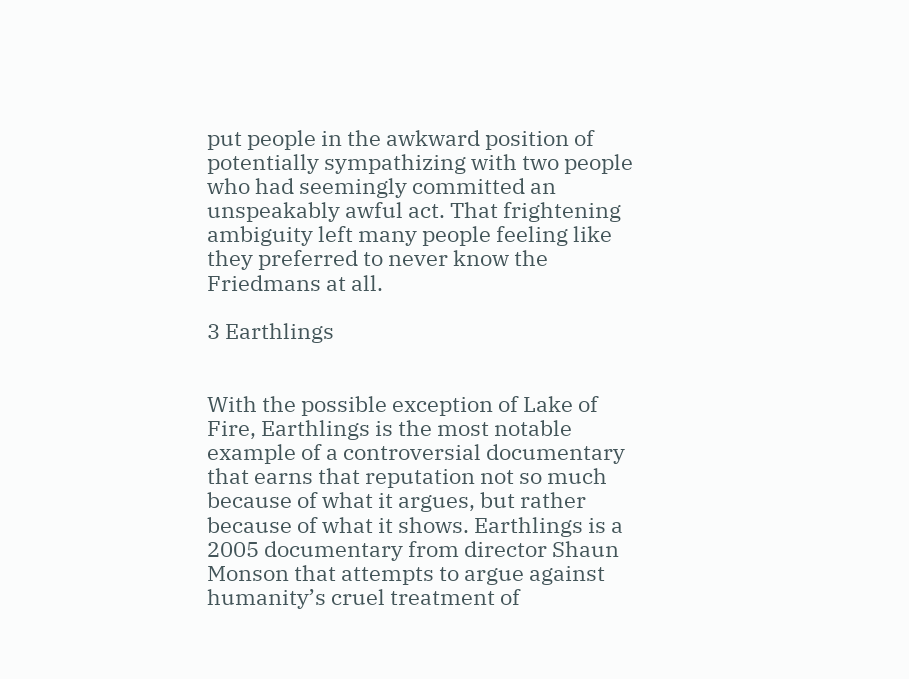put people in the awkward position of potentially sympathizing with two people who had seemingly committed an unspeakably awful act. That frightening ambiguity left many people feeling like they preferred to never know the Friedmans at all.

3 Earthlings


With the possible exception of Lake of Fire, Earthlings is the most notable example of a controversial documentary that earns that reputation not so much because of what it argues, but rather because of what it shows. Earthlings is a 2005 documentary from director Shaun Monson that attempts to argue against humanity’s cruel treatment of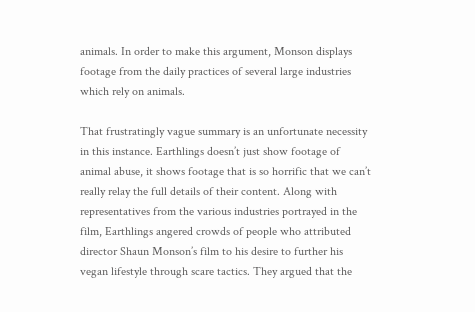animals. In order to make this argument, Monson displays footage from the daily practices of several large industries which rely on animals.

That frustratingly vague summary is an unfortunate necessity in this instance. Earthlings doesn’t just show footage of animal abuse, it shows footage that is so horrific that we can’t really relay the full details of their content. Along with representatives from the various industries portrayed in the film, Earthlings angered crowds of people who attributed director Shaun Monson’s film to his desire to further his vegan lifestyle through scare tactics. They argued that the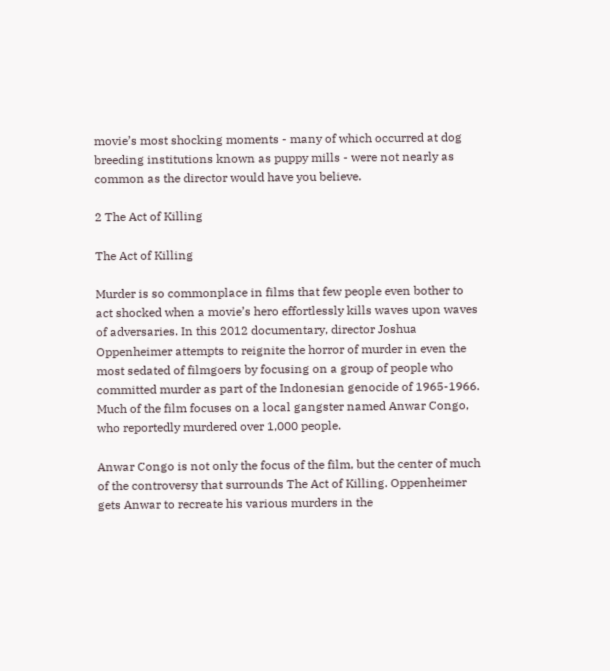movie’s most shocking moments - many of which occurred at dog breeding institutions known as puppy mills - were not nearly as common as the director would have you believe.

2 The Act of Killing

The Act of Killing

Murder is so commonplace in films that few people even bother to act shocked when a movie’s hero effortlessly kills waves upon waves of adversaries. In this 2012 documentary, director Joshua Oppenheimer attempts to reignite the horror of murder in even the most sedated of filmgoers by focusing on a group of people who committed murder as part of the Indonesian genocide of 1965-1966. Much of the film focuses on a local gangster named Anwar Congo, who reportedly murdered over 1,000 people.

Anwar Congo is not only the focus of the film, but the center of much of the controversy that surrounds The Act of Killing. Oppenheimer gets Anwar to recreate his various murders in the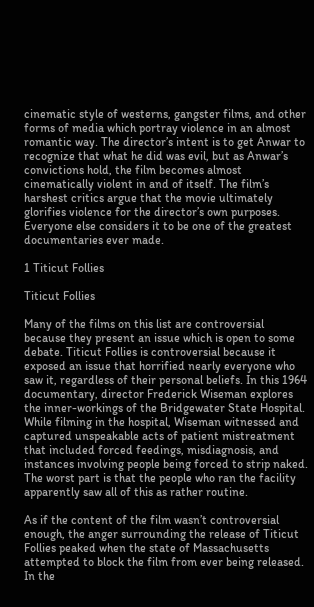cinematic style of westerns, gangster films, and other forms of media which portray violence in an almost romantic way. The director’s intent is to get Anwar to recognize that what he did was evil, but as Anwar’s convictions hold, the film becomes almost cinematically violent in and of itself. The film’s harshest critics argue that the movie ultimately glorifies violence for the director’s own purposes. Everyone else considers it to be one of the greatest documentaries ever made.

1 Titicut Follies

Titicut Follies

Many of the films on this list are controversial because they present an issue which is open to some debate. Titicut Follies is controversial because it exposed an issue that horrified nearly everyone who saw it, regardless of their personal beliefs. In this 1964 documentary, director Frederick Wiseman explores the inner-workings of the Bridgewater State Hospital. While filming in the hospital, Wiseman witnessed and captured unspeakable acts of patient mistreatment that included forced feedings, misdiagnosis, and instances involving people being forced to strip naked. The worst part is that the people who ran the facility apparently saw all of this as rather routine.

As if the content of the film wasn’t controversial enough, the anger surrounding the release of Titicut Follies peaked when the state of Massachusetts attempted to block the film from ever being released. In the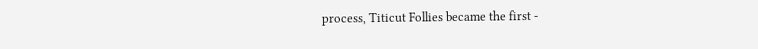process, Titicut Follies became the first -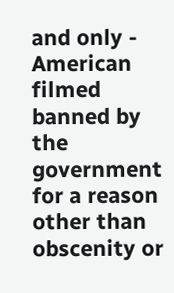and only - American filmed banned by the government for a reason other than obscenity or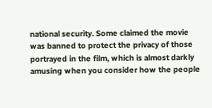national security. Some claimed the movie was banned to protect the privacy of those portrayed in the film, which is almost darkly amusing when you consider how the people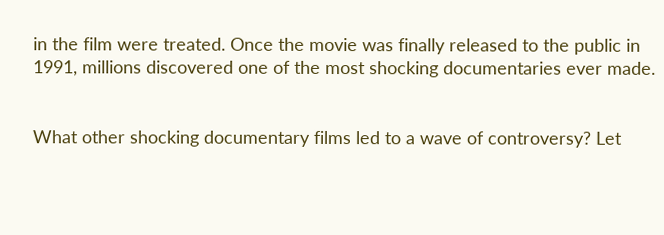in the film were treated. Once the movie was finally released to the public in 1991, millions discovered one of the most shocking documentaries ever made.


What other shocking documentary films led to a wave of controversy? Let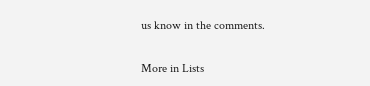us know in the comments.

More in Lists